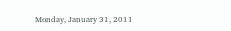Monday, January 31, 2011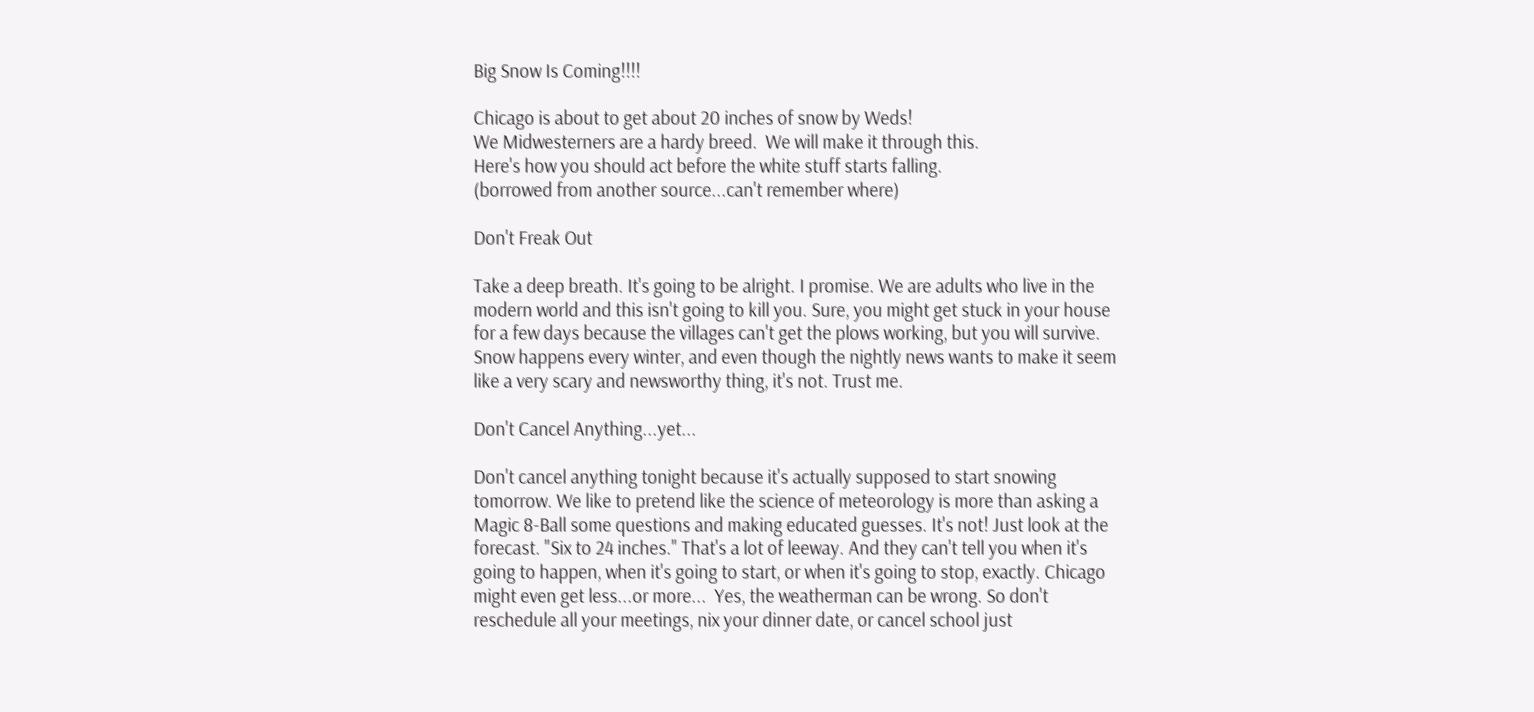Big Snow Is Coming!!!!

Chicago is about to get about 20 inches of snow by Weds!
We Midwesterners are a hardy breed.  We will make it through this.
Here's how you should act before the white stuff starts falling.
(borrowed from another source...can't remember where)

Don't Freak Out

Take a deep breath. It's going to be alright. I promise. We are adults who live in the modern world and this isn't going to kill you. Sure, you might get stuck in your house for a few days because the villages can't get the plows working, but you will survive. Snow happens every winter, and even though the nightly news wants to make it seem like a very scary and newsworthy thing, it's not. Trust me.

Don't Cancel Anything...yet...

Don't cancel anything tonight because it's actually supposed to start snowing tomorrow. We like to pretend like the science of meteorology is more than asking a Magic 8-Ball some questions and making educated guesses. It's not! Just look at the forecast. "Six to 24 inches." That's a lot of leeway. And they can't tell you when it's going to happen, when it's going to start, or when it's going to stop, exactly. Chicago might even get less...or more...  Yes, the weatherman can be wrong. So don't reschedule all your meetings, nix your dinner date, or cancel school just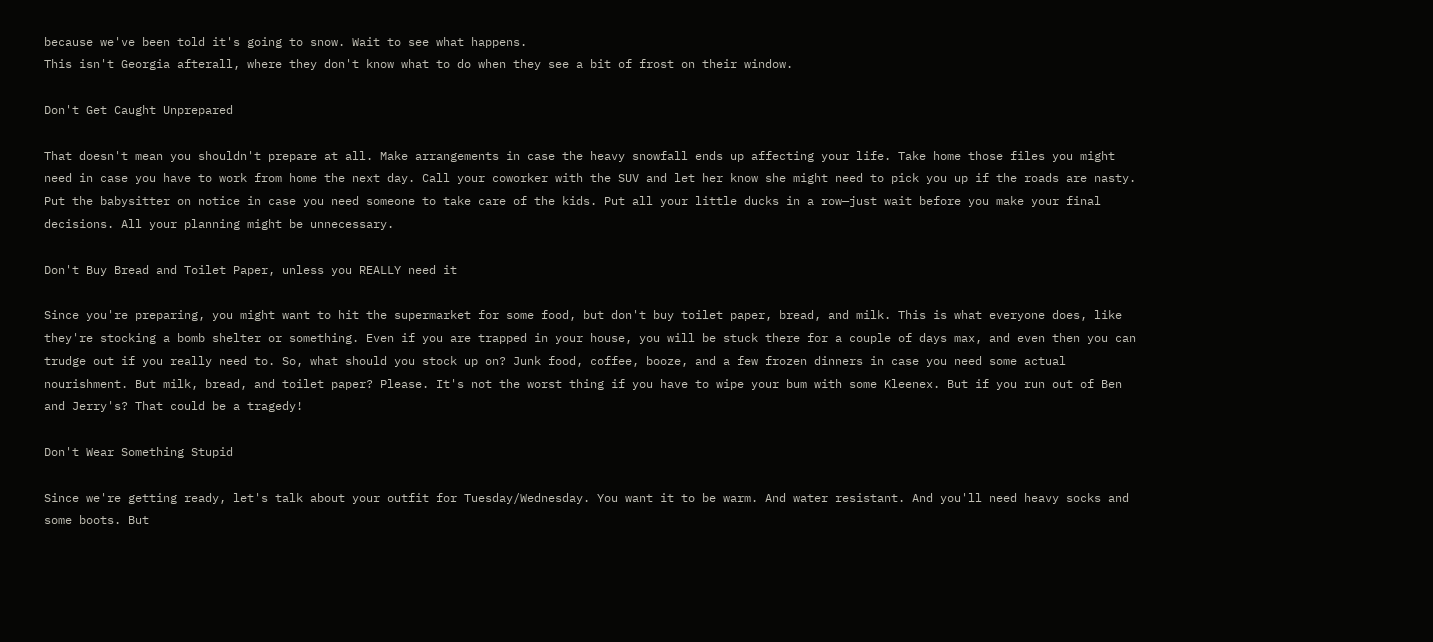because we've been told it's going to snow. Wait to see what happens.
This isn't Georgia afterall, where they don't know what to do when they see a bit of frost on their window.

Don't Get Caught Unprepared

That doesn't mean you shouldn't prepare at all. Make arrangements in case the heavy snowfall ends up affecting your life. Take home those files you might need in case you have to work from home the next day. Call your coworker with the SUV and let her know she might need to pick you up if the roads are nasty. Put the babysitter on notice in case you need someone to take care of the kids. Put all your little ducks in a row—just wait before you make your final decisions. All your planning might be unnecessary.

Don't Buy Bread and Toilet Paper, unless you REALLY need it

Since you're preparing, you might want to hit the supermarket for some food, but don't buy toilet paper, bread, and milk. This is what everyone does, like they're stocking a bomb shelter or something. Even if you are trapped in your house, you will be stuck there for a couple of days max, and even then you can trudge out if you really need to. So, what should you stock up on? Junk food, coffee, booze, and a few frozen dinners in case you need some actual nourishment. But milk, bread, and toilet paper? Please. It's not the worst thing if you have to wipe your bum with some Kleenex. But if you run out of Ben and Jerry's? That could be a tragedy!

Don't Wear Something Stupid

Since we're getting ready, let's talk about your outfit for Tuesday/Wednesday. You want it to be warm. And water resistant. And you'll need heavy socks and some boots. But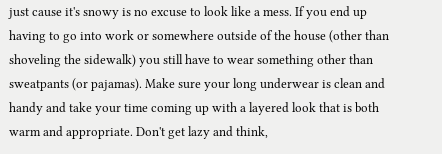just cause it's snowy is no excuse to look like a mess. If you end up having to go into work or somewhere outside of the house (other than shoveling the sidewalk) you still have to wear something other than sweatpants (or pajamas). Make sure your long underwear is clean and handy and take your time coming up with a layered look that is both warm and appropriate. Don't get lazy and think,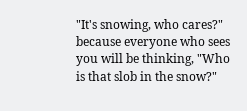"It's snowing, who cares?" because everyone who sees you will be thinking, "Who is that slob in the snow?"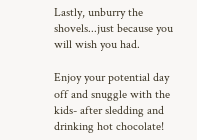Lastly, unburry the shovels...just because you will wish you had.

Enjoy your potential day off and snuggle with the kids- after sledding and drinking hot chocolate!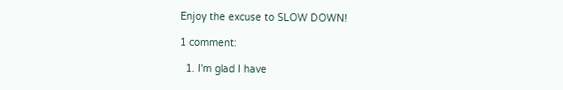Enjoy the excuse to SLOW DOWN!

1 comment:

  1. I'm glad I have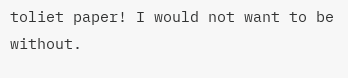toliet paper! I would not want to be without.